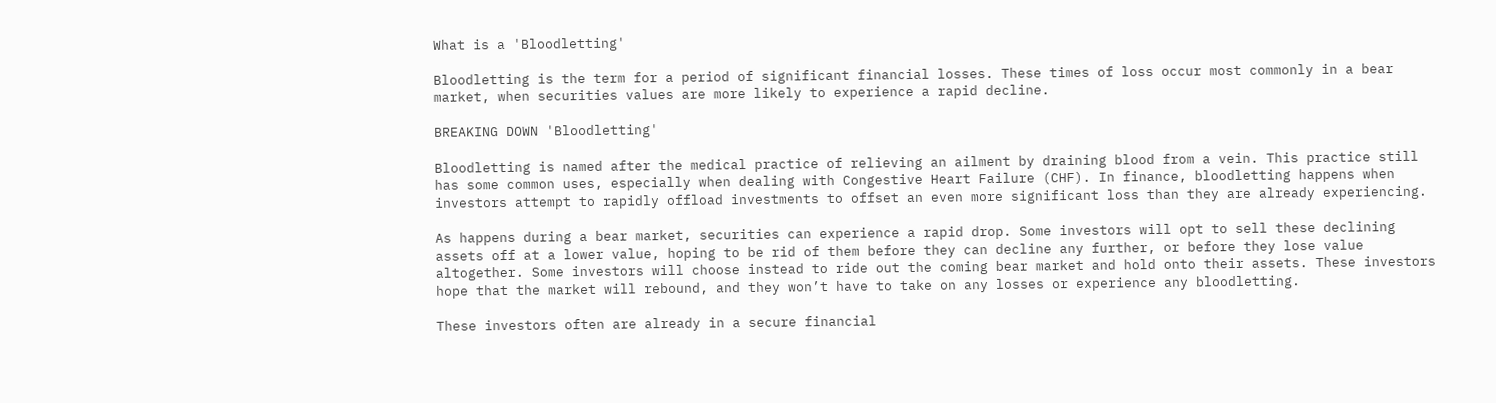What is a 'Bloodletting'

Bloodletting is the term for a period of significant financial losses. These times of loss occur most commonly in a bear market, when securities values are more likely to experience a rapid decline.

BREAKING DOWN 'Bloodletting'

Bloodletting is named after the medical practice of relieving an ailment by draining blood from a vein. This practice still has some common uses, especially when dealing with Congestive Heart Failure (CHF). In finance, bloodletting happens when investors attempt to rapidly offload investments to offset an even more significant loss than they are already experiencing.

As happens during a bear market, securities can experience a rapid drop. Some investors will opt to sell these declining assets off at a lower value, hoping to be rid of them before they can decline any further, or before they lose value altogether. Some investors will choose instead to ride out the coming bear market and hold onto their assets. These investors hope that the market will rebound, and they won’t have to take on any losses or experience any bloodletting.

These investors often are already in a secure financial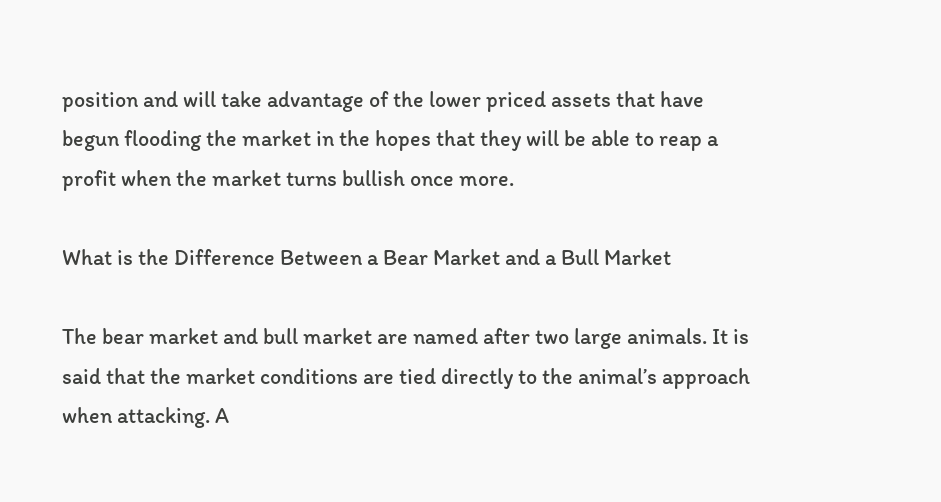position and will take advantage of the lower priced assets that have begun flooding the market in the hopes that they will be able to reap a profit when the market turns bullish once more.

What is the Difference Between a Bear Market and a Bull Market

The bear market and bull market are named after two large animals. It is said that the market conditions are tied directly to the animal’s approach when attacking. A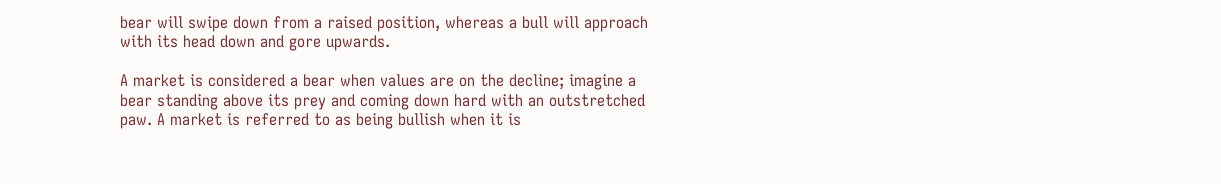bear will swipe down from a raised position, whereas a bull will approach with its head down and gore upwards.

A market is considered a bear when values are on the decline; imagine a bear standing above its prey and coming down hard with an outstretched paw. A market is referred to as being bullish when it is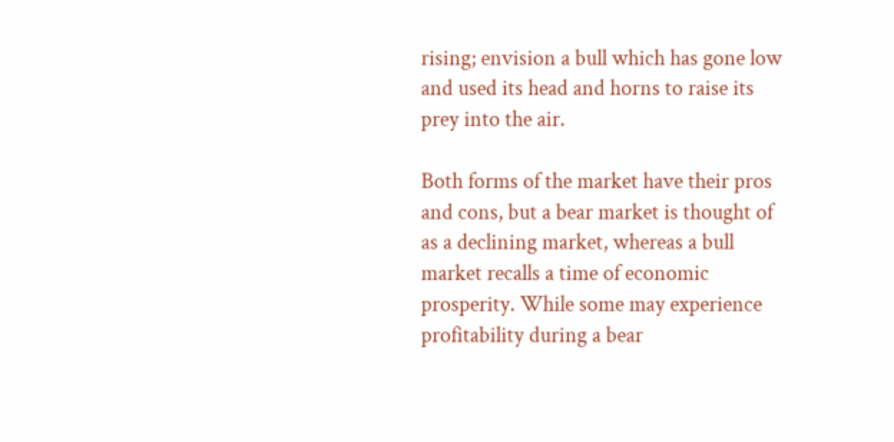rising; envision a bull which has gone low and used its head and horns to raise its prey into the air.

Both forms of the market have their pros and cons, but a bear market is thought of as a declining market, whereas a bull market recalls a time of economic prosperity. While some may experience profitability during a bear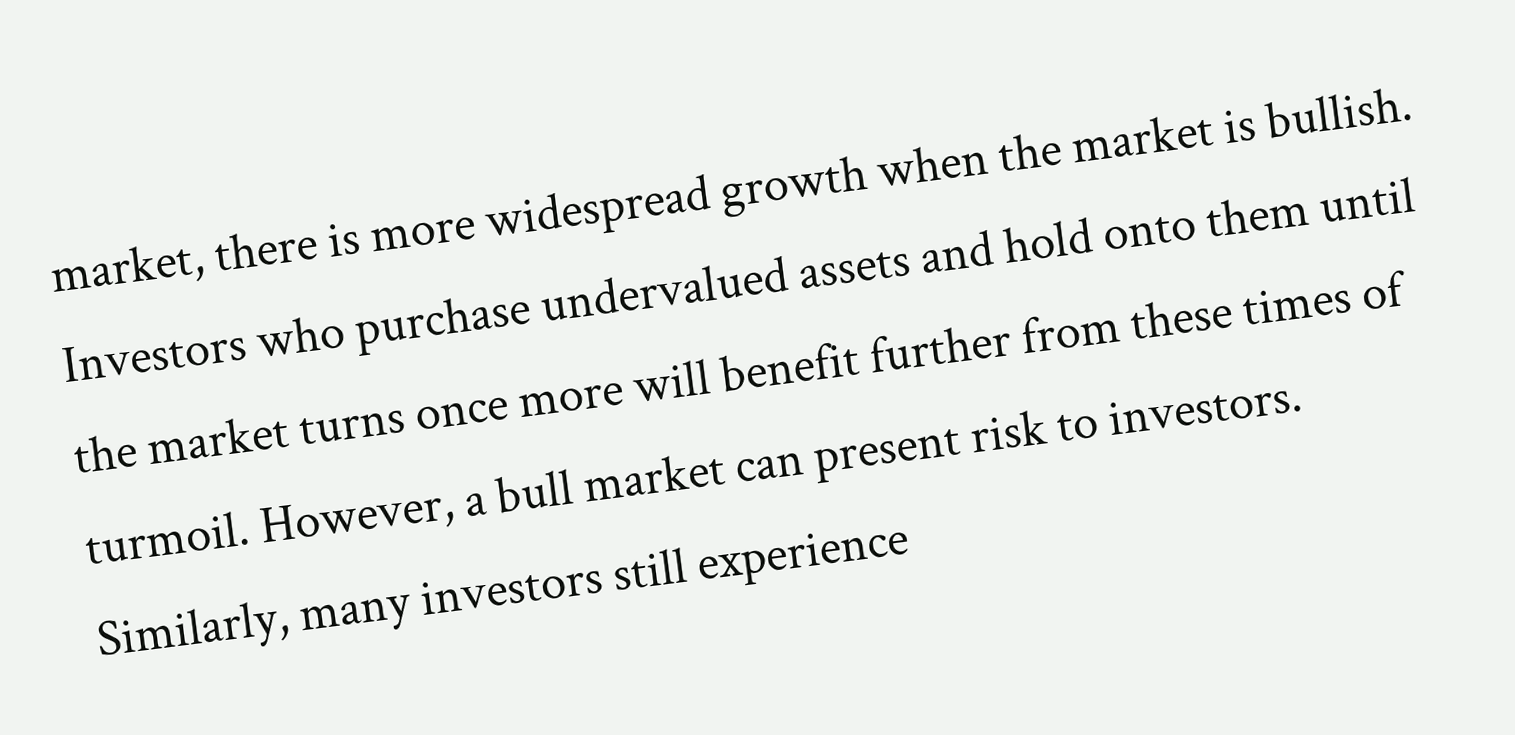market, there is more widespread growth when the market is bullish. Investors who purchase undervalued assets and hold onto them until the market turns once more will benefit further from these times of turmoil. However, a bull market can present risk to investors. Similarly, many investors still experience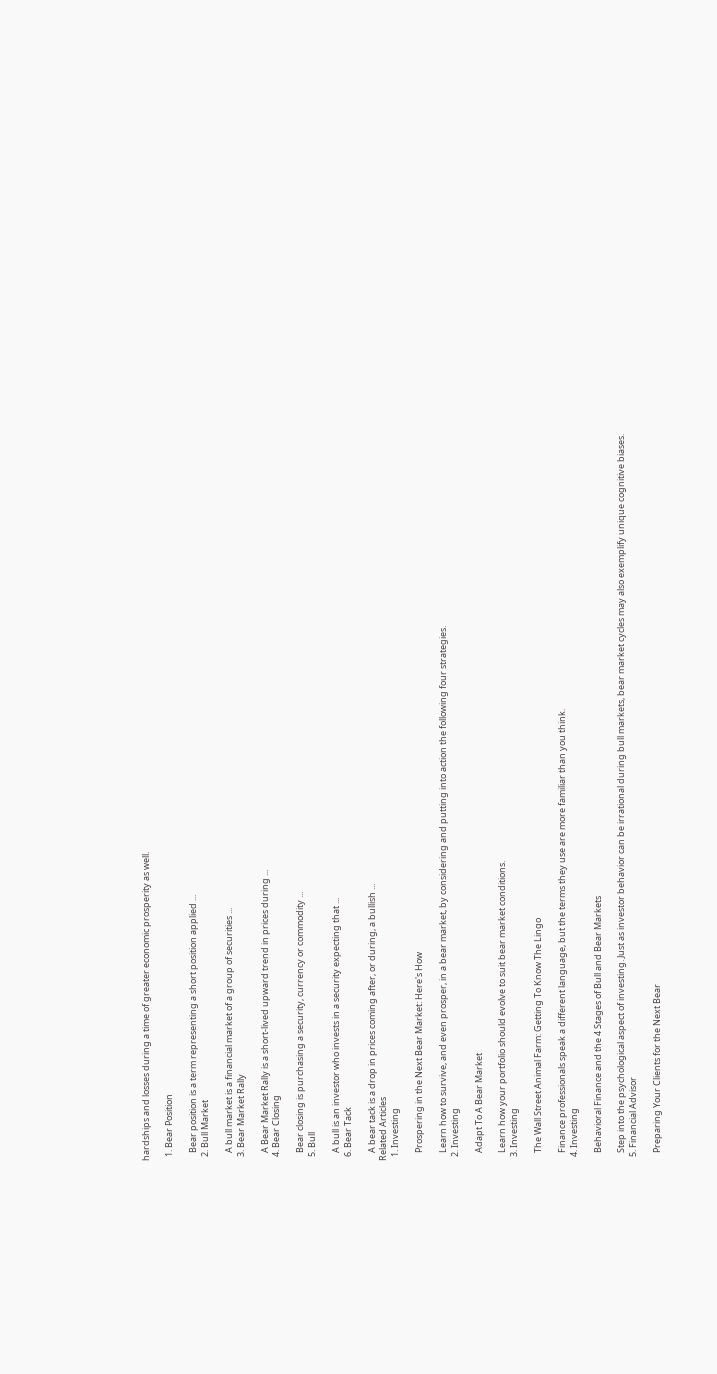hardships and losses during a time of greater economic prosperity as well.

  1. Bear Position

    Bear position is a term representing a short position applied ...
  2. Bull Market

    A bull market is a financial market of a group of securities ...
  3. Bear Market Rally

    A Bear Market Rally is a short-lived upward trend in prices during ...
  4. Bear Closing

    Bear closing is purchasing a security, currency or commodity ...
  5. Bull

    A bull is an investor who invests in a security expecting that ...
  6. Bear Tack

    A bear tack is a drop in prices coming after, or during, a bullish ...
Related Articles
  1. Investing

    Prospering in the Next Bear Market: Here's How

    Learn how to survive, and even prosper, in a bear market, by considering and putting into action the following four strategies.
  2. Investing

    Adapt To A Bear Market

    Learn how your portfolio should evolve to suit bear market conditions.
  3. Investing

    The Wall Street Animal Farm: Getting To Know The Lingo

    Finance professionals speak a different language, but the terms they use are more familiar than you think.
  4. Investing

    Behavioral Finance and the 4 Stages of Bull and Bear Markets

    Step into the psychological aspect of investing. Just as investor behavior can be irrational during bull markets, bear market cycles may also exemplify unique cognitive biases.
  5. Financial Advisor

    Preparing Your Clients for the Next Bear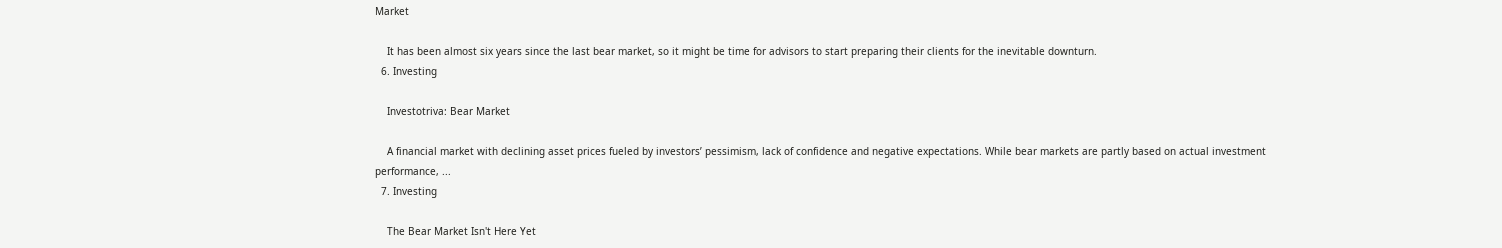Market

    It has been almost six years since the last bear market, so it might be time for advisors to start preparing their clients for the inevitable downturn.
  6. Investing

    Investotriva: Bear Market

    A financial market with declining asset prices fueled by investors’ pessimism, lack of confidence and negative expectations. While bear markets are partly based on actual investment performance, ...
  7. Investing

    The Bear Market Isn't Here Yet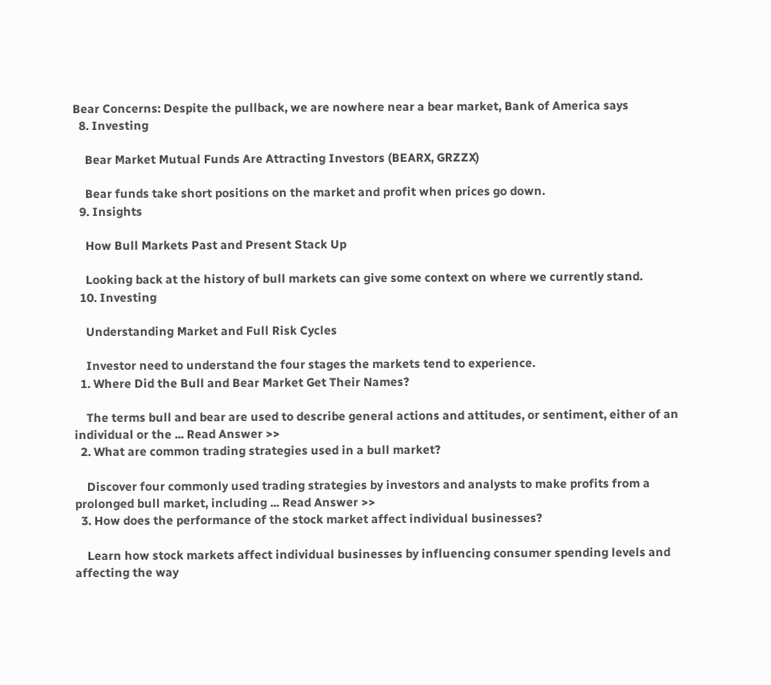Bear Concerns: Despite the pullback, we are nowhere near a bear market, Bank of America says
  8. Investing

    Bear Market Mutual Funds Are Attracting Investors (BEARX, GRZZX)

    Bear funds take short positions on the market and profit when prices go down.
  9. Insights

    How Bull Markets Past and Present Stack Up

    Looking back at the history of bull markets can give some context on where we currently stand.
  10. Investing

    Understanding Market and Full Risk Cycles

    Investor need to understand the four stages the markets tend to experience.
  1. Where Did the Bull and Bear Market Get Their Names?

    The terms bull and bear are used to describe general actions and attitudes, or sentiment, either of an individual or the ... Read Answer >>
  2. What are common trading strategies used in a bull market?

    Discover four commonly used trading strategies by investors and analysts to make profits from a prolonged bull market, including ... Read Answer >>
  3. How does the performance of the stock market affect individual businesses?

    Learn how stock markets affect individual businesses by influencing consumer spending levels and affecting the way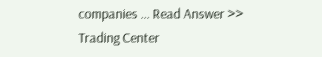companies ... Read Answer >>
Trading Center